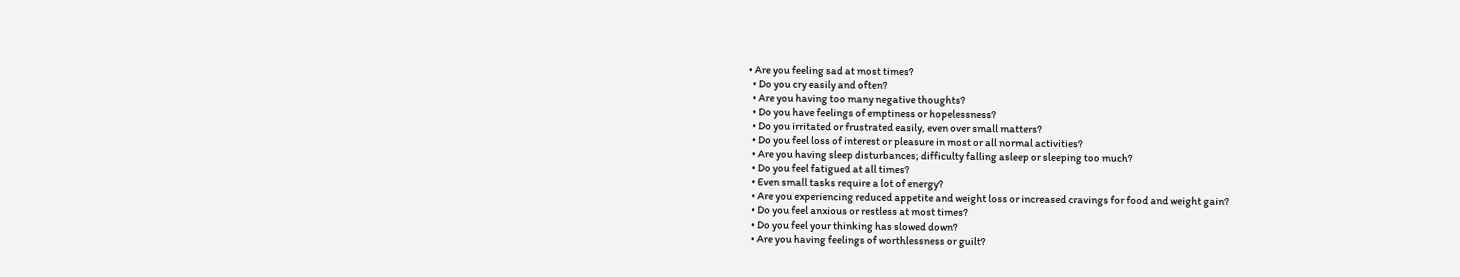• Are you feeling sad at most times?
  • Do you cry easily and often?
  • Are you having too many negative thoughts?
  • Do you have feelings of emptiness or hopelessness?
  • Do you irritated or frustrated easily, even over small matters?
  • Do you feel loss of interest or pleasure in most or all normal activities?
  • Are you having sleep disturbances; difficulty falling asleep or sleeping too much?
  • Do you feel fatigued at all times?
  • Even small tasks require a lot of energy?
  • Are you experiencing reduced appetite and weight loss or increased cravings for food and weight gain?
  • Do you feel anxious or restless at most times?
  • Do you feel your thinking has slowed down?
  • Are you having feelings of worthlessness or guilt?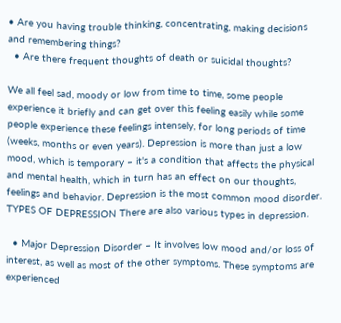• Are you having trouble thinking, concentrating, making decisions and remembering things?
  • Are there frequent thoughts of death or suicidal thoughts?

We all feel sad, moody or low from time to time, some people experience it briefly and can get over this feeling easily while some people experience these feelings intensely, for long periods of time (weeks, months or even years). Depression is more than just a low mood, which is temporary – it's a condition that affects the physical and mental health, which in turn has an effect on our thoughts, feelings and behavior. Depression is the most common mood disorder. TYPES OF DEPRESSION There are also various types in depression.

  • Major Depression Disorder – It involves low mood and/or loss of interest, as well as most of the other symptoms. These symptoms are experienced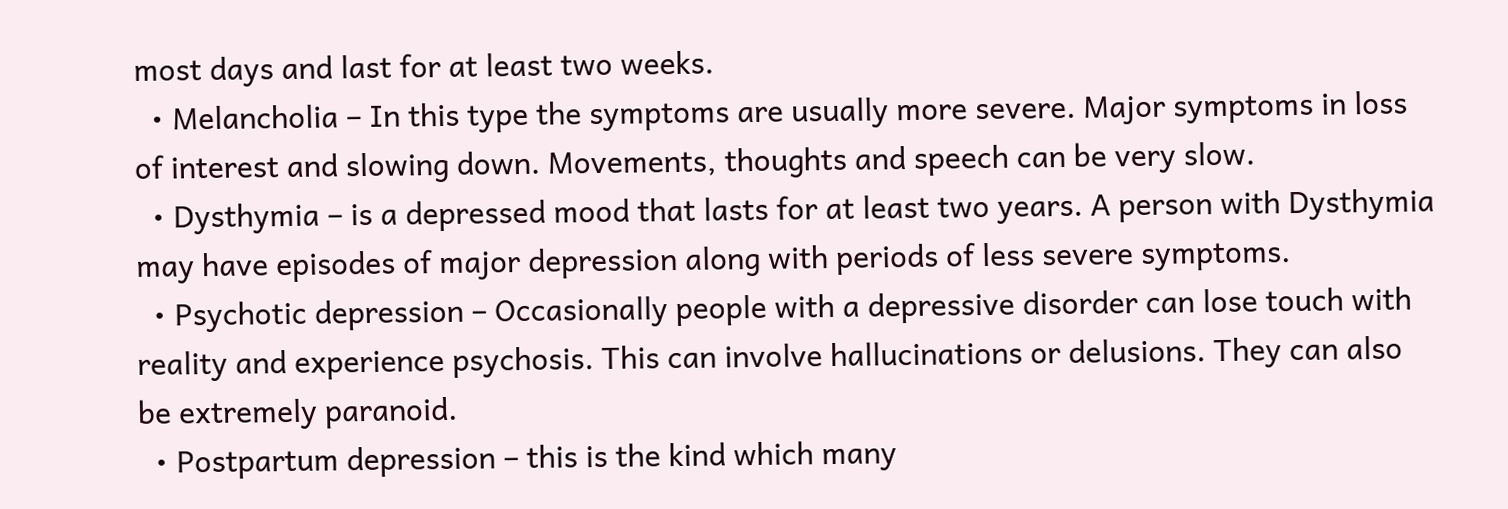most days and last for at least two weeks.
  • Melancholia – In this type the symptoms are usually more severe. Major symptoms in loss of interest and slowing down. Movements, thoughts and speech can be very slow.
  • Dysthymia – is a depressed mood that lasts for at least two years. A person with Dysthymia may have episodes of major depression along with periods of less severe symptoms.
  • Psychotic depression – Occasionally people with a depressive disorder can lose touch with reality and experience psychosis. This can involve hallucinations or delusions. They can also be extremely paranoid.
  • Postpartum depression – this is the kind which many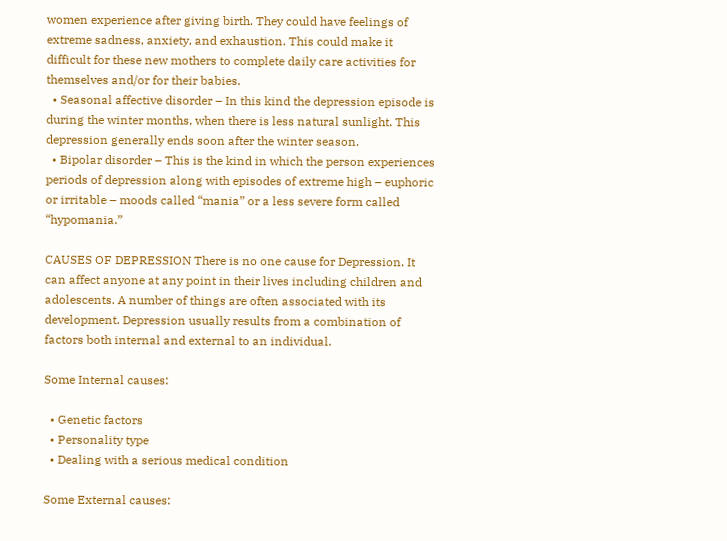women experience after giving birth. They could have feelings of extreme sadness, anxiety, and exhaustion. This could make it difficult for these new mothers to complete daily care activities for themselves and/or for their babies.
  • Seasonal affective disorder – In this kind the depression episode is during the winter months, when there is less natural sunlight. This depression generally ends soon after the winter season.
  • Bipolar disorder – This is the kind in which the person experiences periods of depression along with episodes of extreme high – euphoric or irritable – moods called “mania” or a less severe form called “hypomania.”

CAUSES OF DEPRESSION There is no one cause for Depression. It can affect anyone at any point in their lives including children and adolescents. A number of things are often associated with its development. Depression usually results from a combination of factors both internal and external to an individual.

Some Internal causes:

  • Genetic factors
  • Personality type
  • Dealing with a serious medical condition

Some External causes: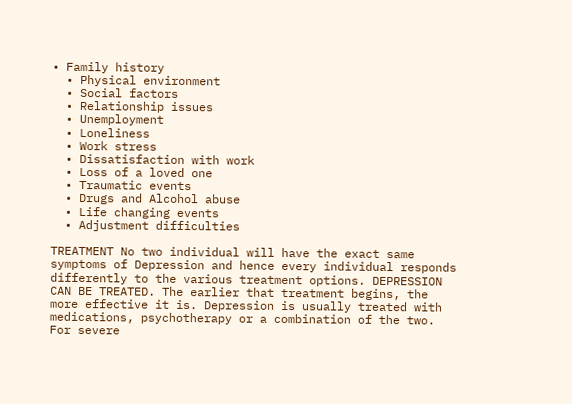• Family history
  • Physical environment
  • Social factors
  • Relationship issues
  • Unemployment
  • Loneliness
  • Work stress
  • Dissatisfaction with work
  • Loss of a loved one
  • Traumatic events
  • Drugs and Alcohol abuse
  • Life changing events
  • Adjustment difficulties

TREATMENT No two individual will have the exact same symptoms of Depression and hence every individual responds differently to the various treatment options. DEPRESSION CAN BE TREATED. The earlier that treatment begins, the more effective it is. Depression is usually treated with medications, psychotherapy or a combination of the two. For severe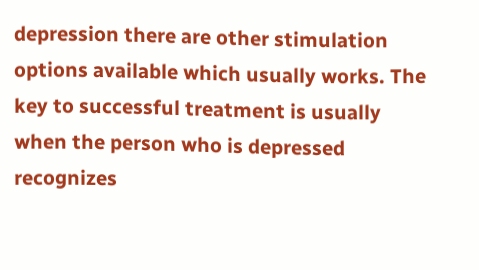depression there are other stimulation options available which usually works. The key to successful treatment is usually when the person who is depressed recognizes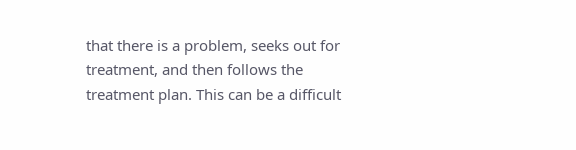that there is a problem, seeks out for treatment, and then follows the treatment plan. This can be a difficult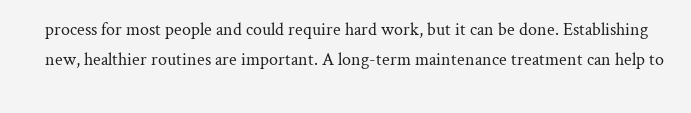process for most people and could require hard work, but it can be done. Establishing new, healthier routines are important. A long-term maintenance treatment can help to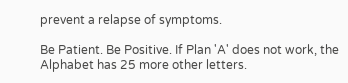prevent a relapse of symptoms.

Be Patient. Be Positive. If Plan 'A' does not work, the Alphabet has 25 more other letters.